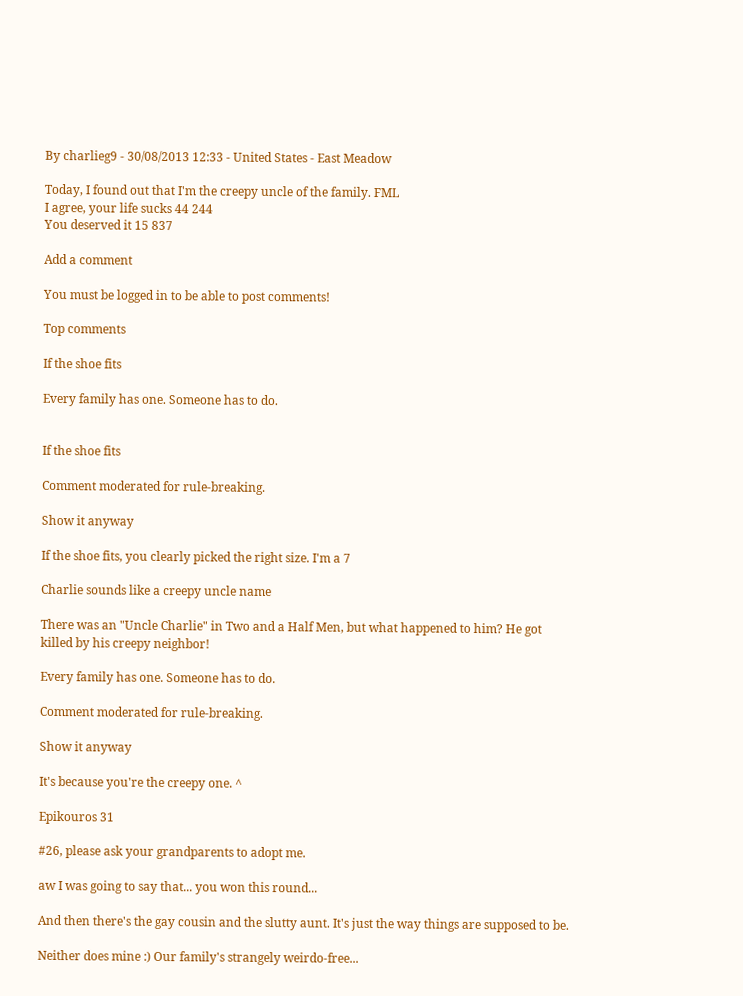By charlieg9 - 30/08/2013 12:33 - United States - East Meadow

Today, I found out that I'm the creepy uncle of the family. FML
I agree, your life sucks 44 244
You deserved it 15 837

Add a comment

You must be logged in to be able to post comments!

Top comments

If the shoe fits

Every family has one. Someone has to do.


If the shoe fits

Comment moderated for rule-breaking.

Show it anyway

If the shoe fits, you clearly picked the right size. I'm a 7

Charlie sounds like a creepy uncle name

There was an "Uncle Charlie" in Two and a Half Men, but what happened to him? He got killed by his creepy neighbor!

Every family has one. Someone has to do.

Comment moderated for rule-breaking.

Show it anyway

It's because you're the creepy one. ^

Epikouros 31

#26, please ask your grandparents to adopt me.

aw I was going to say that... you won this round...

And then there's the gay cousin and the slutty aunt. It's just the way things are supposed to be.

Neither does mine :) Our family's strangely weirdo-free...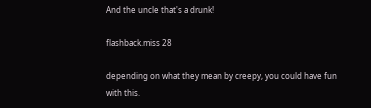And the uncle that's a drunk!

flashback.miss 28

depending on what they mean by creepy, you could have fun with this.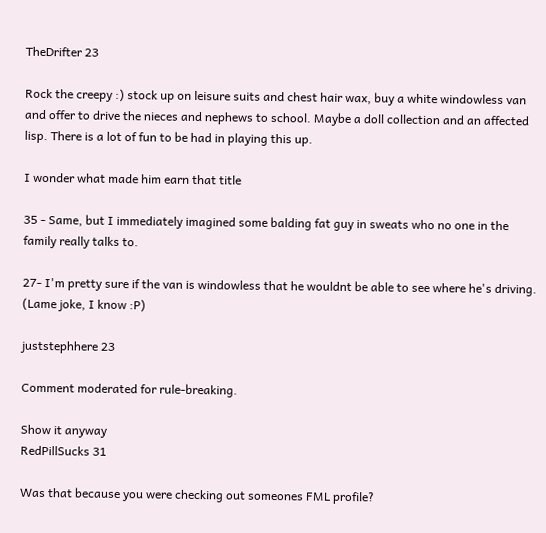TheDrifter 23

Rock the creepy :) stock up on leisure suits and chest hair wax, buy a white windowless van and offer to drive the nieces and nephews to school. Maybe a doll collection and an affected lisp. There is a lot of fun to be had in playing this up.

I wonder what made him earn that title

35 - Same, but I immediately imagined some balding fat guy in sweats who no one in the family really talks to.

27- I'm pretty sure if the van is windowless that he wouldnt be able to see where he's driving. (Lame joke, I know :P)

juststephhere 23

Comment moderated for rule-breaking.

Show it anyway
RedPillSucks 31

Was that because you were checking out someones FML profile?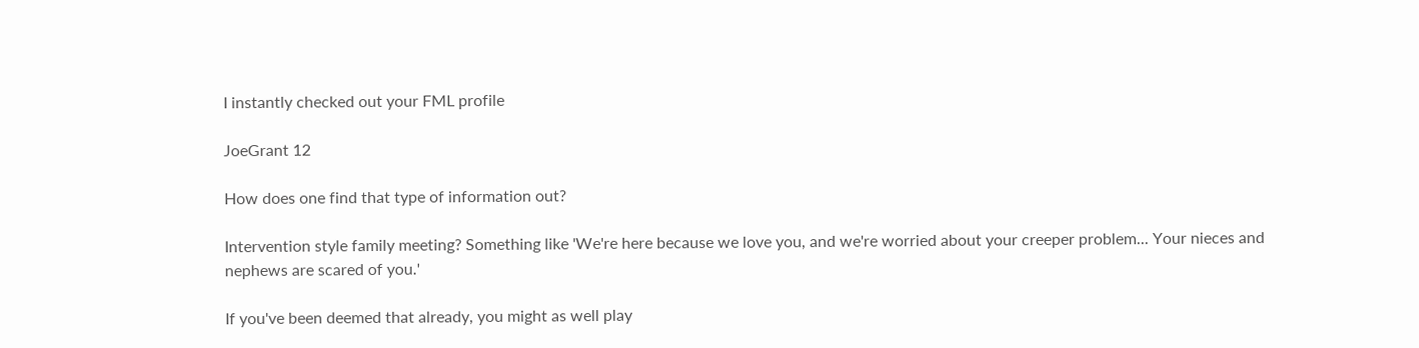I instantly checked out your FML profile

JoeGrant 12

How does one find that type of information out?

Intervention style family meeting? Something like 'We're here because we love you, and we're worried about your creeper problem... Your nieces and nephews are scared of you.'

If you've been deemed that already, you might as well play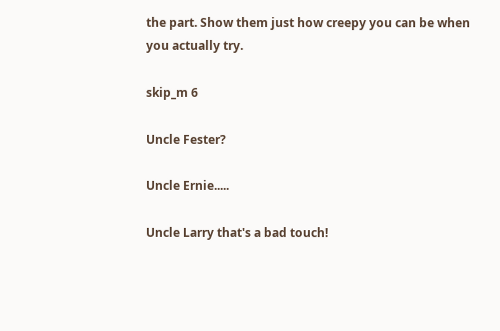the part. Show them just how creepy you can be when you actually try.

skip_m 6

Uncle Fester?

Uncle Ernie.....

Uncle Larry that's a bad touch!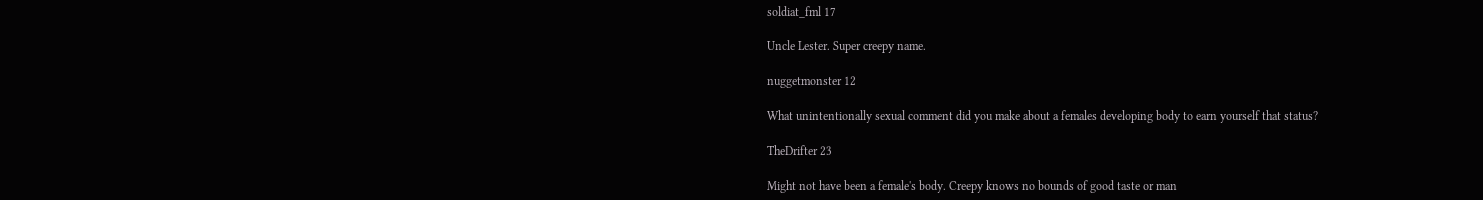soldiat_fml 17

Uncle Lester. Super creepy name.

nuggetmonster 12

What unintentionally sexual comment did you make about a females developing body to earn yourself that status?

TheDrifter 23

Might not have been a female's body. Creepy knows no bounds of good taste or man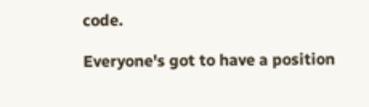code.

Everyone's got to have a position